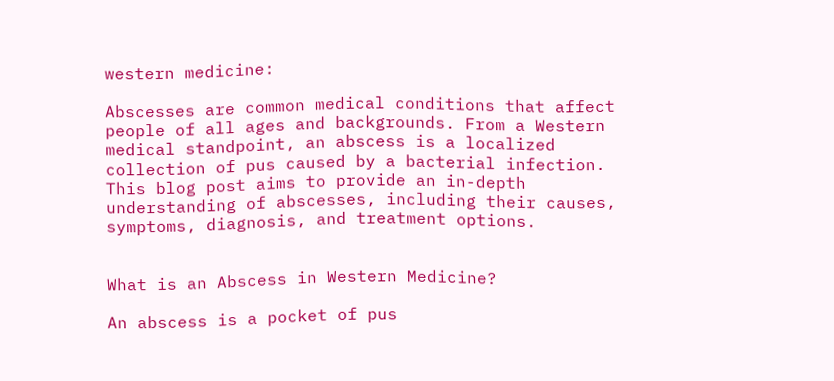western medicine:

Abscesses are common medical conditions that affect people of all ages and backgrounds. From a Western medical standpoint, an abscess is a localized collection of pus caused by a bacterial infection. This blog post aims to provide an in-depth understanding of abscesses, including their causes, symptoms, diagnosis, and treatment options.


What is an Abscess in Western Medicine?

An abscess is a pocket of pus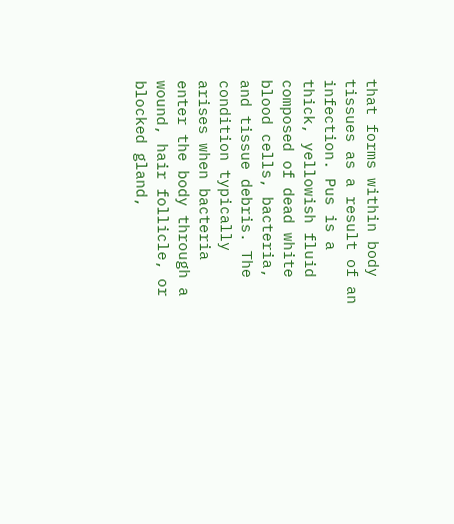that forms within body tissues as a result of an infection. Pus is a thick, yellowish fluid composed of dead white blood cells, bacteria, and tissue debris. The condition typically arises when bacteria enter the body through a wound, hair follicle, or blocked gland,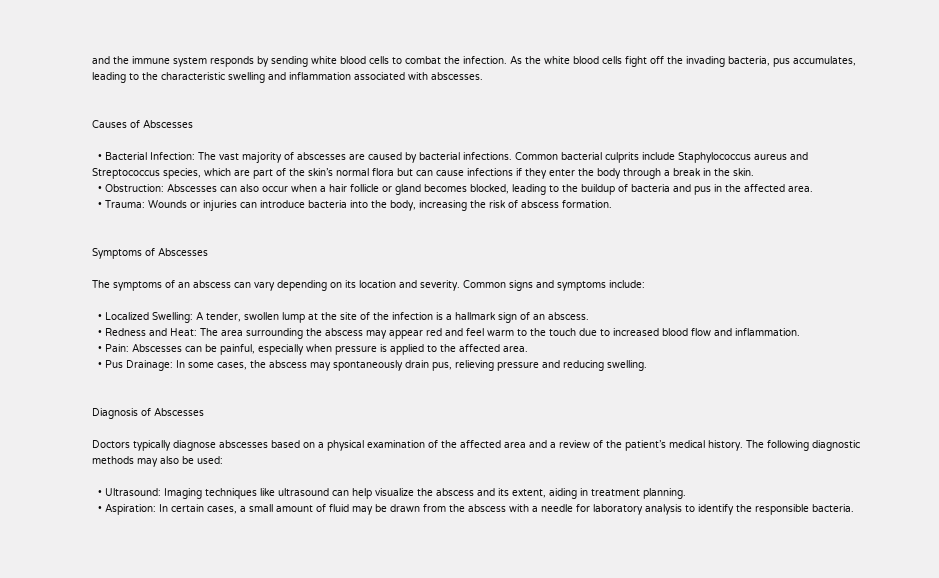and the immune system responds by sending white blood cells to combat the infection. As the white blood cells fight off the invading bacteria, pus accumulates, leading to the characteristic swelling and inflammation associated with abscesses.


Causes of Abscesses

  • Bacterial Infection: The vast majority of abscesses are caused by bacterial infections. Common bacterial culprits include Staphylococcus aureus and Streptococcus species, which are part of the skin’s normal flora but can cause infections if they enter the body through a break in the skin.
  • Obstruction: Abscesses can also occur when a hair follicle or gland becomes blocked, leading to the buildup of bacteria and pus in the affected area.
  • Trauma: Wounds or injuries can introduce bacteria into the body, increasing the risk of abscess formation.


Symptoms of Abscesses

The symptoms of an abscess can vary depending on its location and severity. Common signs and symptoms include:

  • Localized Swelling: A tender, swollen lump at the site of the infection is a hallmark sign of an abscess.
  • Redness and Heat: The area surrounding the abscess may appear red and feel warm to the touch due to increased blood flow and inflammation.
  • Pain: Abscesses can be painful, especially when pressure is applied to the affected area.
  • Pus Drainage: In some cases, the abscess may spontaneously drain pus, relieving pressure and reducing swelling.


Diagnosis of Abscesses

Doctors typically diagnose abscesses based on a physical examination of the affected area and a review of the patient’s medical history. The following diagnostic methods may also be used:

  • Ultrasound: Imaging techniques like ultrasound can help visualize the abscess and its extent, aiding in treatment planning.
  • Aspiration: In certain cases, a small amount of fluid may be drawn from the abscess with a needle for laboratory analysis to identify the responsible bacteria.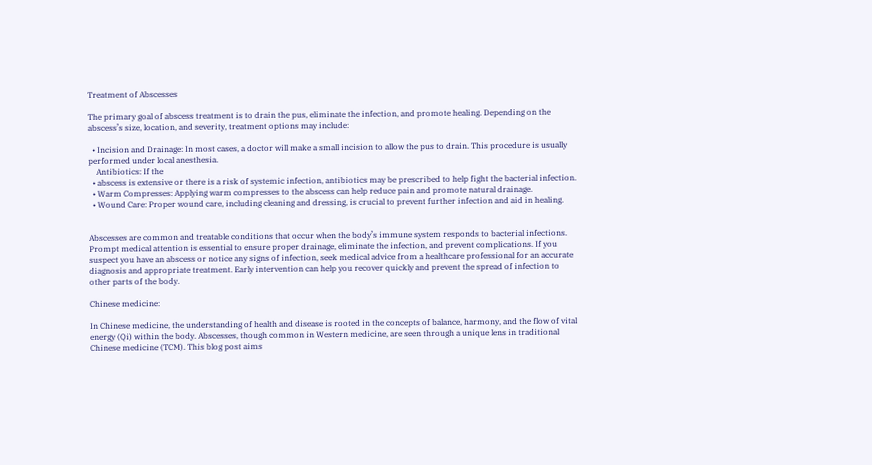Treatment of Abscesses

The primary goal of abscess treatment is to drain the pus, eliminate the infection, and promote healing. Depending on the abscess’s size, location, and severity, treatment options may include:

  • Incision and Drainage: In most cases, a doctor will make a small incision to allow the pus to drain. This procedure is usually performed under local anesthesia.
    Antibiotics: If the
  • abscess is extensive or there is a risk of systemic infection, antibiotics may be prescribed to help fight the bacterial infection.
  • Warm Compresses: Applying warm compresses to the abscess can help reduce pain and promote natural drainage.
  • Wound Care: Proper wound care, including cleaning and dressing, is crucial to prevent further infection and aid in healing.


Abscesses are common and treatable conditions that occur when the body’s immune system responds to bacterial infections. Prompt medical attention is essential to ensure proper drainage, eliminate the infection, and prevent complications. If you suspect you have an abscess or notice any signs of infection, seek medical advice from a healthcare professional for an accurate diagnosis and appropriate treatment. Early intervention can help you recover quickly and prevent the spread of infection to other parts of the body.

Chinese medicine:

In Chinese medicine, the understanding of health and disease is rooted in the concepts of balance, harmony, and the flow of vital energy (Qi) within the body. Abscesses, though common in Western medicine, are seen through a unique lens in traditional Chinese medicine (TCM). This blog post aims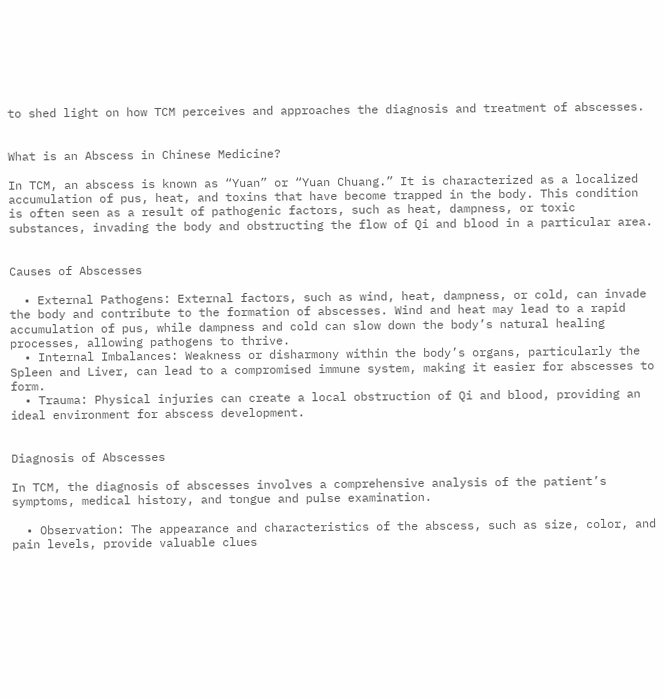to shed light on how TCM perceives and approaches the diagnosis and treatment of abscesses.


What is an Abscess in Chinese Medicine?

In TCM, an abscess is known as “Yuan” or “Yuan Chuang.” It is characterized as a localized accumulation of pus, heat, and toxins that have become trapped in the body. This condition is often seen as a result of pathogenic factors, such as heat, dampness, or toxic substances, invading the body and obstructing the flow of Qi and blood in a particular area.


Causes of Abscesses

  • External Pathogens: External factors, such as wind, heat, dampness, or cold, can invade the body and contribute to the formation of abscesses. Wind and heat may lead to a rapid accumulation of pus, while dampness and cold can slow down the body’s natural healing processes, allowing pathogens to thrive.
  • Internal Imbalances: Weakness or disharmony within the body’s organs, particularly the Spleen and Liver, can lead to a compromised immune system, making it easier for abscesses to form.
  • Trauma: Physical injuries can create a local obstruction of Qi and blood, providing an ideal environment for abscess development.


Diagnosis of Abscesses

In TCM, the diagnosis of abscesses involves a comprehensive analysis of the patient’s symptoms, medical history, and tongue and pulse examination.

  • Observation: The appearance and characteristics of the abscess, such as size, color, and pain levels, provide valuable clues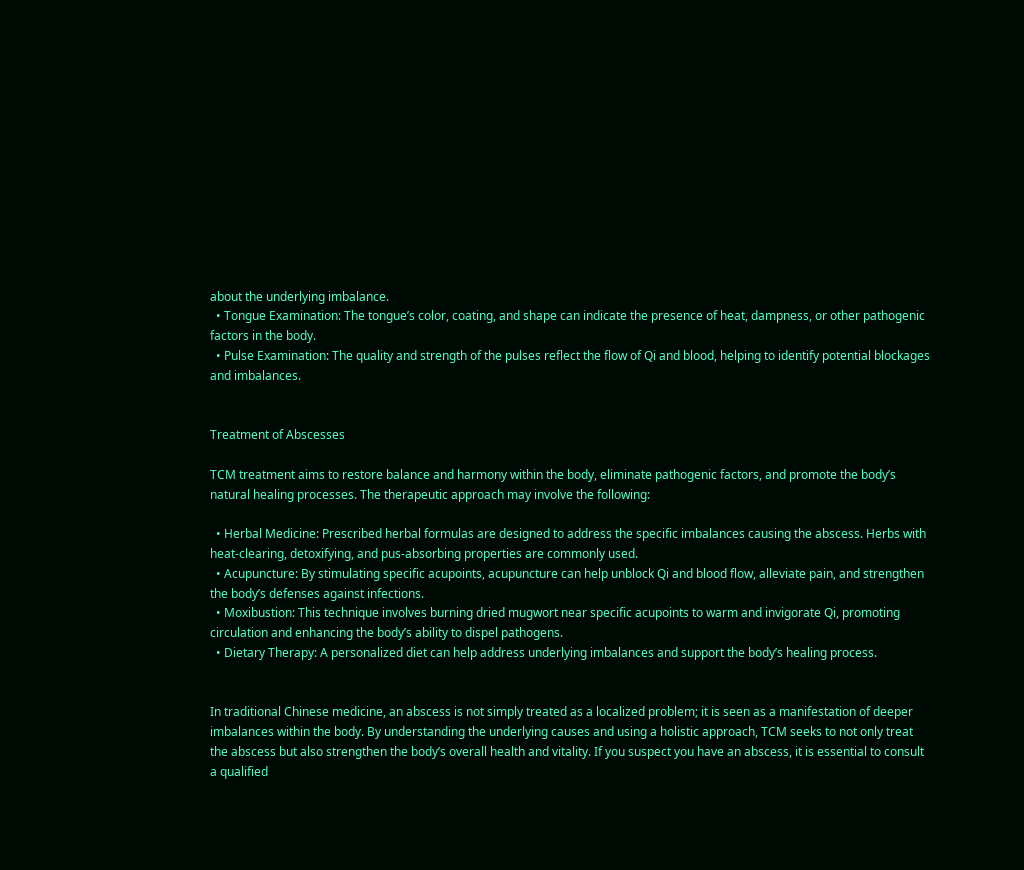about the underlying imbalance.
  • Tongue Examination: The tongue’s color, coating, and shape can indicate the presence of heat, dampness, or other pathogenic factors in the body.
  • Pulse Examination: The quality and strength of the pulses reflect the flow of Qi and blood, helping to identify potential blockages and imbalances.


Treatment of Abscesses

TCM treatment aims to restore balance and harmony within the body, eliminate pathogenic factors, and promote the body’s natural healing processes. The therapeutic approach may involve the following:

  • Herbal Medicine: Prescribed herbal formulas are designed to address the specific imbalances causing the abscess. Herbs with heat-clearing, detoxifying, and pus-absorbing properties are commonly used.
  • Acupuncture: By stimulating specific acupoints, acupuncture can help unblock Qi and blood flow, alleviate pain, and strengthen the body’s defenses against infections.
  • Moxibustion: This technique involves burning dried mugwort near specific acupoints to warm and invigorate Qi, promoting circulation and enhancing the body’s ability to dispel pathogens.
  • Dietary Therapy: A personalized diet can help address underlying imbalances and support the body’s healing process.


In traditional Chinese medicine, an abscess is not simply treated as a localized problem; it is seen as a manifestation of deeper imbalances within the body. By understanding the underlying causes and using a holistic approach, TCM seeks to not only treat the abscess but also strengthen the body’s overall health and vitality. If you suspect you have an abscess, it is essential to consult a qualified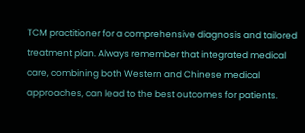TCM practitioner for a comprehensive diagnosis and tailored treatment plan. Always remember that integrated medical care, combining both Western and Chinese medical approaches, can lead to the best outcomes for patients.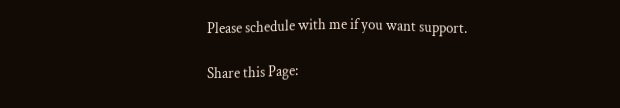Please schedule with me if you want support.

Share this Page: